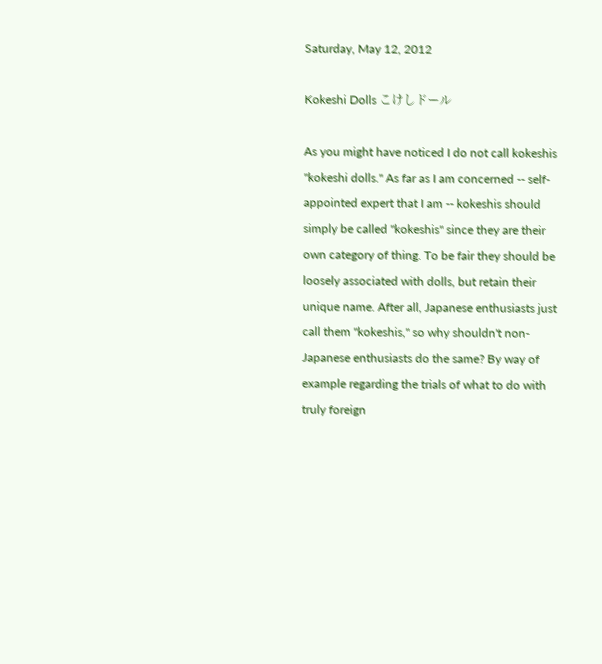Saturday, May 12, 2012

Kokeshi Dolls こけしドール

As you might have noticed I do not call kokeshis "kokeshi dolls." As far as I am concerned -- self-appointed expert that I am -- kokeshis should simply be called "kokeshis" since they are their own category of thing. To be fair they should be loosely associated with dolls, but retain their unique name. After all, Japanese enthusiasts just call them "kokeshis," so why shouldn't non-Japanese enthusiasts do the same? By way of example regarding the trials of what to do with truly foreign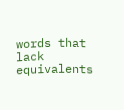words that lack equivalents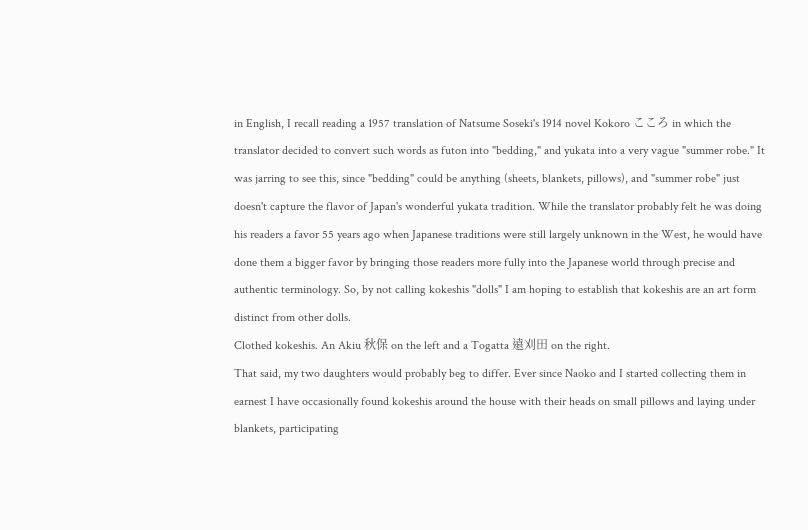in English, I recall reading a 1957 translation of Natsume Soseki's 1914 novel Kokoro こころ in which the translator decided to convert such words as futon into "bedding," and yukata into a very vague "summer robe." It was jarring to see this, since "bedding" could be anything (sheets, blankets, pillows), and "summer robe" just doesn't capture the flavor of Japan's wonderful yukata tradition. While the translator probably felt he was doing his readers a favor 55 years ago when Japanese traditions were still largely unknown in the West, he would have done them a bigger favor by bringing those readers more fully into the Japanese world through precise and authentic terminology. So, by not calling kokeshis "dolls" I am hoping to establish that kokeshis are an art form distinct from other dolls.
Clothed kokeshis. An Akiu 秋保 on the left and a Togatta 遠刈田 on the right.
That said, my two daughters would probably beg to differ. Ever since Naoko and I started collecting them in earnest I have occasionally found kokeshis around the house with their heads on small pillows and laying under blankets, participating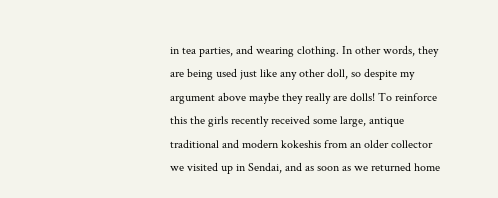in tea parties, and wearing clothing. In other words, they are being used just like any other doll, so despite my argument above maybe they really are dolls! To reinforce this the girls recently received some large, antique traditional and modern kokeshis from an older collector we visited up in Sendai, and as soon as we returned home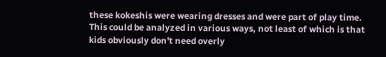these kokeshis were wearing dresses and were part of play time. This could be analyzed in various ways, not least of which is that kids obviously don't need overly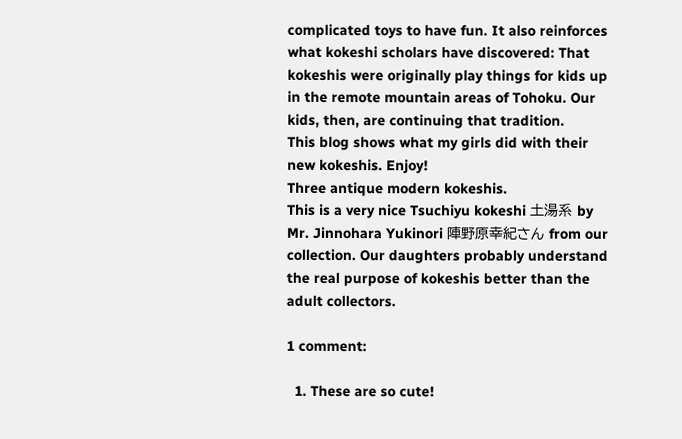complicated toys to have fun. It also reinforces what kokeshi scholars have discovered: That kokeshis were originally play things for kids up in the remote mountain areas of Tohoku. Our kids, then, are continuing that tradition.
This blog shows what my girls did with their new kokeshis. Enjoy!
Three antique modern kokeshis.
This is a very nice Tsuchiyu kokeshi 土湯系 by Mr. Jinnohara Yukinori 陣野原幸紀さん from our collection. Our daughters probably understand the real purpose of kokeshis better than the adult collectors.

1 comment:

  1. These are so cute!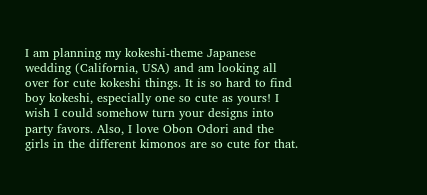I am planning my kokeshi-theme Japanese wedding (California, USA) and am looking all over for cute kokeshi things. It is so hard to find boy kokeshi, especially one so cute as yours! I wish I could somehow turn your designs into party favors. Also, I love Obon Odori and the girls in the different kimonos are so cute for that.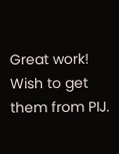Great work! Wish to get them from PIJ.